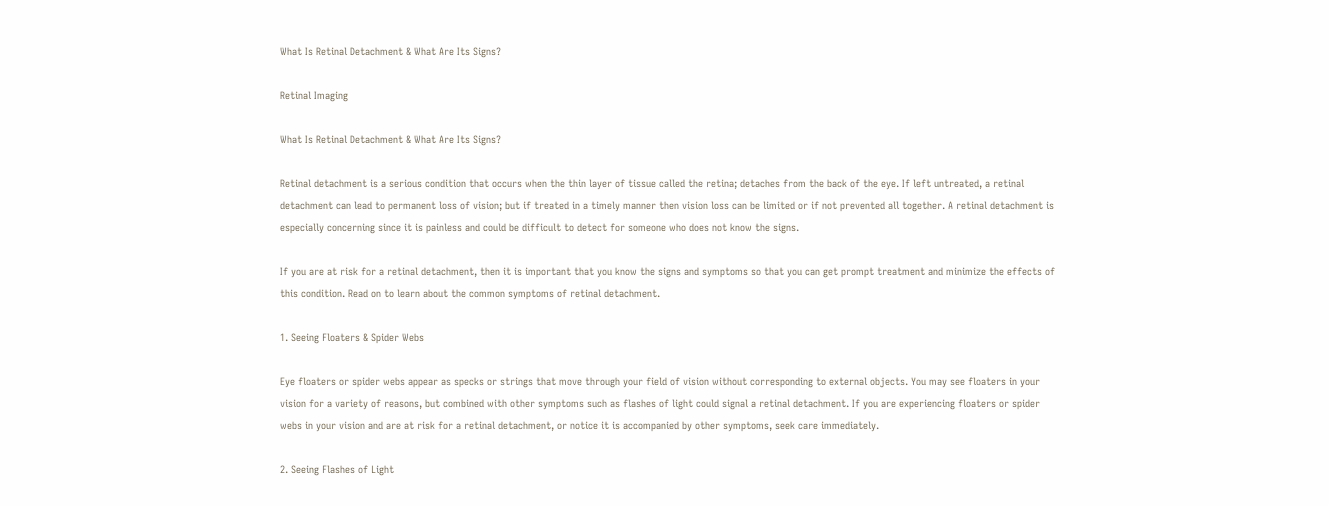What Is Retinal Detachment & What Are Its Signs?

Retinal Imaging

What Is Retinal Detachment & What Are Its Signs?

Retinal detachment is a serious condition that occurs when the thin layer of tissue called the retina; detaches from the back of the eye. If left untreated, a retinal detachment can lead to permanent loss of vision; but if treated in a timely manner then vision loss can be limited or if not prevented all together. A retinal detachment is especially concerning since it is painless and could be difficult to detect for someone who does not know the signs.

If you are at risk for a retinal detachment, then it is important that you know the signs and symptoms so that you can get prompt treatment and minimize the effects of this condition. Read on to learn about the common symptoms of retinal detachment.

1. Seeing Floaters & Spider Webs

Eye floaters or spider webs appear as specks or strings that move through your field of vision without corresponding to external objects. You may see floaters in your vision for a variety of reasons, but combined with other symptoms such as flashes of light could signal a retinal detachment. If you are experiencing floaters or spider webs in your vision and are at risk for a retinal detachment, or notice it is accompanied by other symptoms, seek care immediately.

2. Seeing Flashes of Light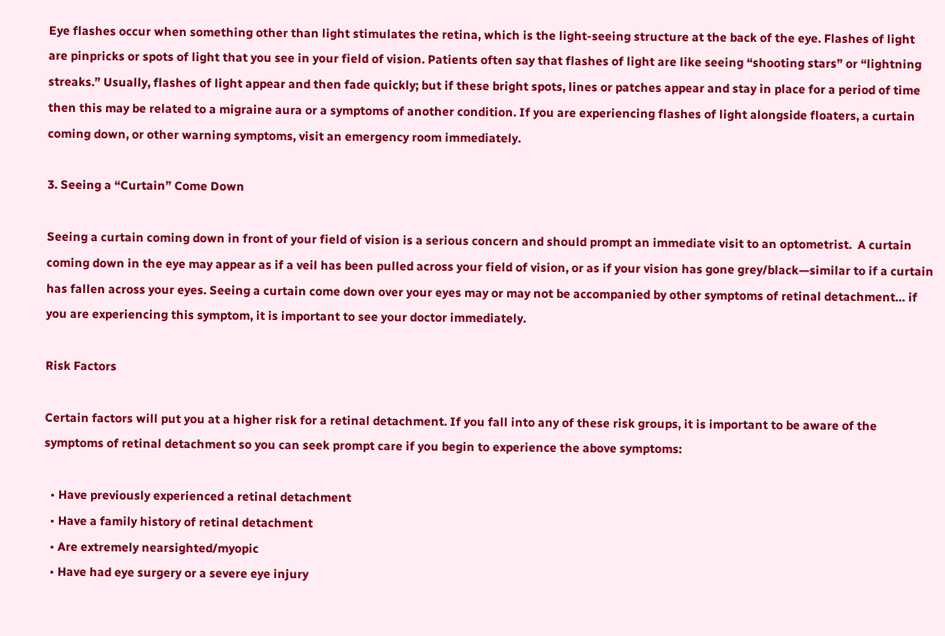Eye flashes occur when something other than light stimulates the retina, which is the light-seeing structure at the back of the eye. Flashes of light are pinpricks or spots of light that you see in your field of vision. Patients often say that flashes of light are like seeing “shooting stars” or “lightning streaks.” Usually, flashes of light appear and then fade quickly; but if these bright spots, lines or patches appear and stay in place for a period of time then this may be related to a migraine aura or a symptoms of another condition. If you are experiencing flashes of light alongside floaters, a curtain coming down, or other warning symptoms, visit an emergency room immediately.

3. Seeing a “Curtain” Come Down

Seeing a curtain coming down in front of your field of vision is a serious concern and should prompt an immediate visit to an optometrist.  A curtain coming down in the eye may appear as if a veil has been pulled across your field of vision, or as if your vision has gone grey/black—similar to if a curtain has fallen across your eyes. Seeing a curtain come down over your eyes may or may not be accompanied by other symptoms of retinal detachment… if you are experiencing this symptom, it is important to see your doctor immediately.

Risk Factors

Certain factors will put you at a higher risk for a retinal detachment. If you fall into any of these risk groups, it is important to be aware of the symptoms of retinal detachment so you can seek prompt care if you begin to experience the above symptoms:

  • Have previously experienced a retinal detachment
  • Have a family history of retinal detachment
  • Are extremely nearsighted/myopic
  • Have had eye surgery or a severe eye injury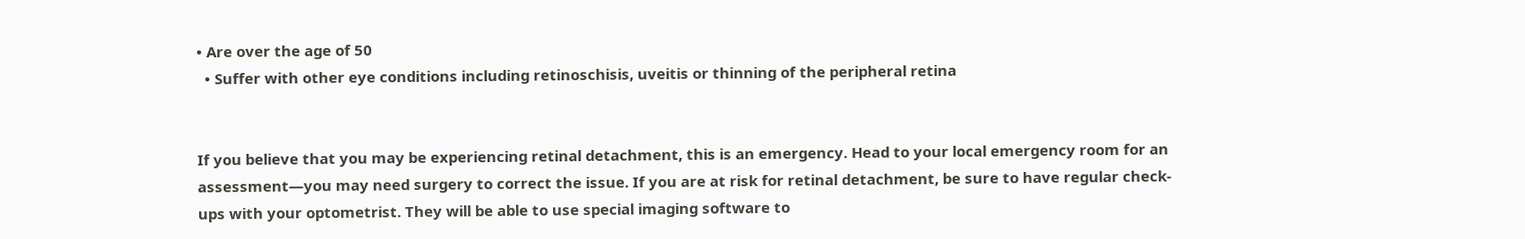• Are over the age of 50
  • Suffer with other eye conditions including retinoschisis, uveitis or thinning of the peripheral retina


If you believe that you may be experiencing retinal detachment, this is an emergency. Head to your local emergency room for an assessment—you may need surgery to correct the issue. If you are at risk for retinal detachment, be sure to have regular check-ups with your optometrist. They will be able to use special imaging software to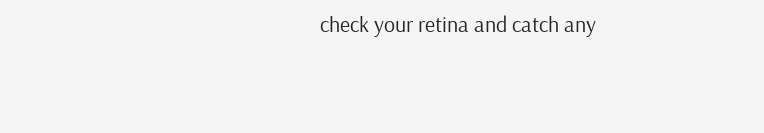check your retina and catch any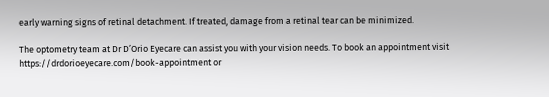early warning signs of retinal detachment. If treated, damage from a retinal tear can be minimized.

The optometry team at Dr D’Orio Eyecare can assist you with your vision needs. To book an appointment visit https://drdorioeyecare.com/book-appointment or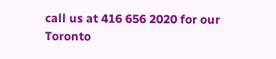call us at 416 656 2020 for our Toronto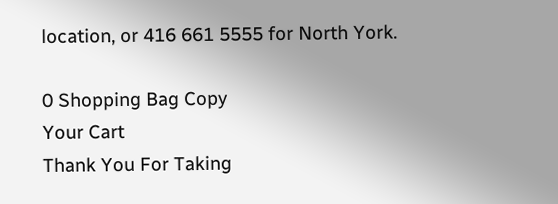location, or 416 661 5555 for North York.

0 Shopping Bag Copy
Your Cart
Thank You For Taking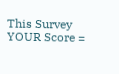This Survey
YOUR Score =